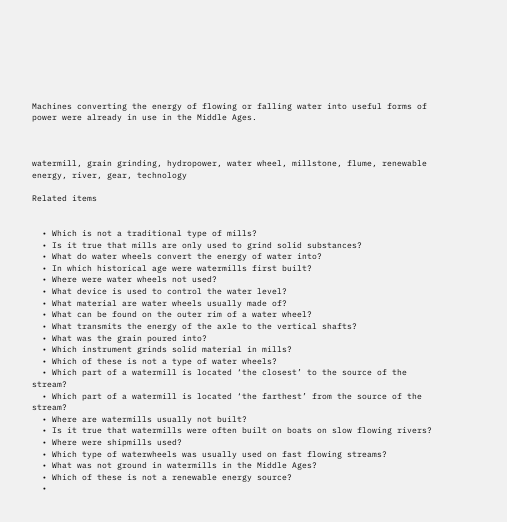Machines converting the energy of flowing or falling water into useful forms of power were already in use in the Middle Ages.



watermill, grain grinding, hydropower, water wheel, millstone, flume, renewable energy, river, gear, technology

Related items


  • Which is not a traditional type of mills?
  • Is it true that mills are only used to grind solid substances?
  • What do water wheels convert the energy of water into?
  • In which historical age were watermills first built?
  • Where were water wheels not used?
  • What device is used to control the water level?
  • What material are water wheels usually made of?
  • What can be found on the outer rim of a water wheel?
  • What transmits the energy of the axle to the vertical shafts?
  • What was the grain poured into?
  • Which instrument grinds solid material in mills?
  • Which of these is not a type of water wheels?
  • Which part of a watermill is located ‘the closest’ to the source of the stream?
  • Which part of a watermill is located ‘the farthest’ from the source of the stream?
  • Where are watermills usually not built?
  • Is it true that watermills were often built on boats on slow flowing rivers?
  • Where were shipmills used?
  • Which type of waterwheels was usually used on fast flowing streams?
  • What was not ground in watermills in the Middle Ages?
  • Which of these is not a renewable energy source?
  •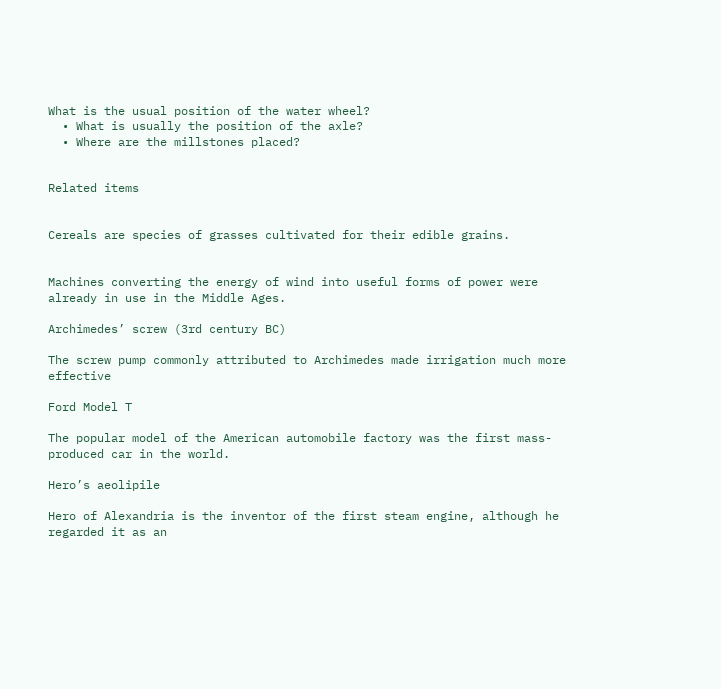What is the usual position of the water wheel?
  • What is usually the position of the axle?
  • Where are the millstones placed?


Related items


Cereals are species of grasses cultivated for their edible grains.


Machines converting the energy of wind into useful forms of power were already in use in the Middle Ages.

Archimedes’ screw (3rd century BC)

The screw pump commonly attributed to Archimedes made irrigation much more effective

Ford Model T

The popular model of the American automobile factory was the first mass-produced car in the world.

Hero’s aeolipile

Hero of Alexandria is the inventor of the first steam engine, although he regarded it as an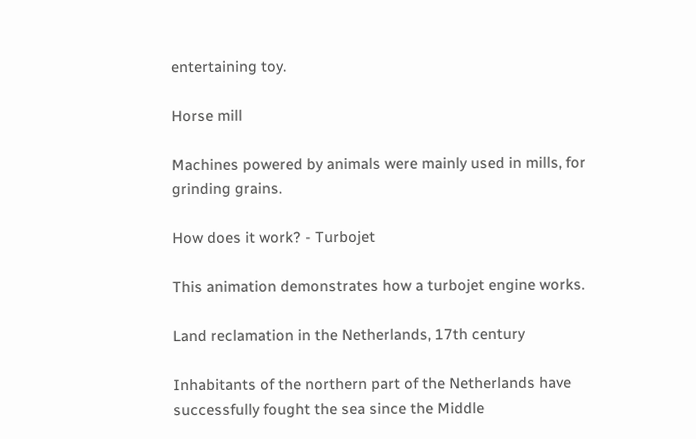entertaining toy.

Horse mill

Machines powered by animals were mainly used in mills, for grinding grains.

How does it work? - Turbojet

This animation demonstrates how a turbojet engine works.

Land reclamation in the Netherlands, 17th century

Inhabitants of the northern part of the Netherlands have successfully fought the sea since the Middle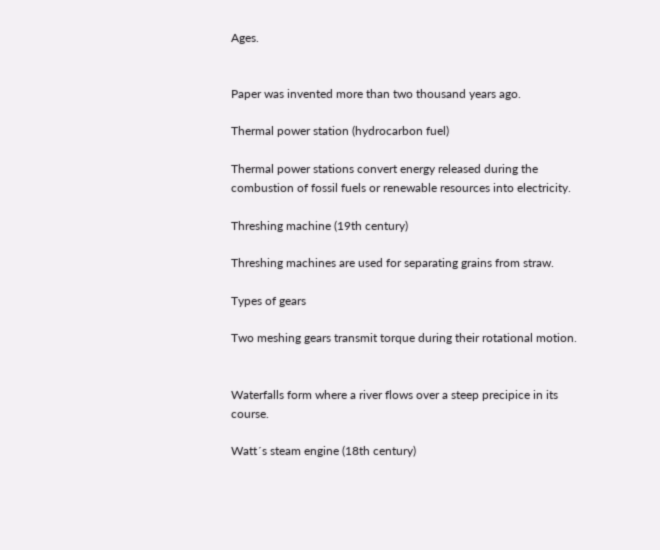Ages.


Paper was invented more than two thousand years ago.

Thermal power station (hydrocarbon fuel)

Thermal power stations convert energy released during the combustion of fossil fuels or renewable resources into electricity.

Threshing machine (19th century)

Threshing machines are used for separating grains from straw.

Types of gears

Two meshing gears transmit torque during their rotational motion.


Waterfalls form where a river flows over a steep precipice in its course.

Watt´s steam engine (18th century)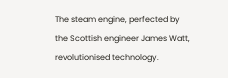The steam engine, perfected by the Scottish engineer James Watt, revolutionised technology.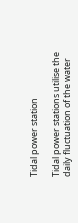Tidal power station

Tidal power stations utilise the daily fluctuation of the water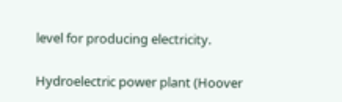level for producing electricity.

Hydroelectric power plant (Hoover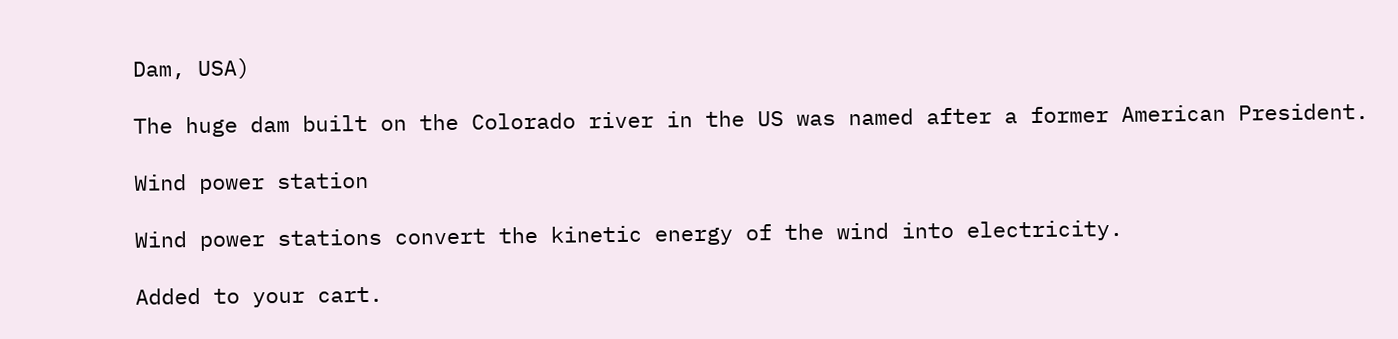Dam, USA)

The huge dam built on the Colorado river in the US was named after a former American President.

Wind power station

Wind power stations convert the kinetic energy of the wind into electricity.

Added to your cart.